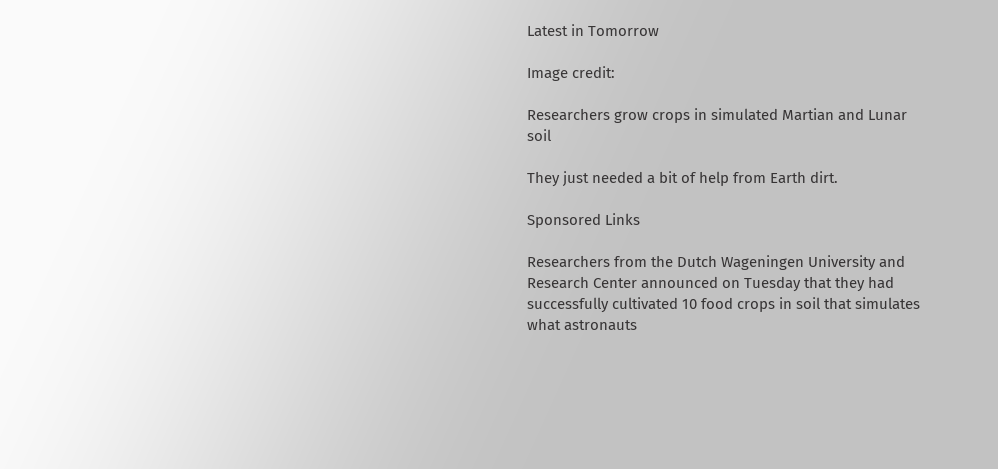Latest in Tomorrow

Image credit:

Researchers grow crops in simulated Martian and Lunar soil

They just needed a bit of help from Earth dirt.

Sponsored Links

Researchers from the Dutch Wageningen University and Research Center announced on Tuesday that they had successfully cultivated 10 food crops in soil that simulates what astronauts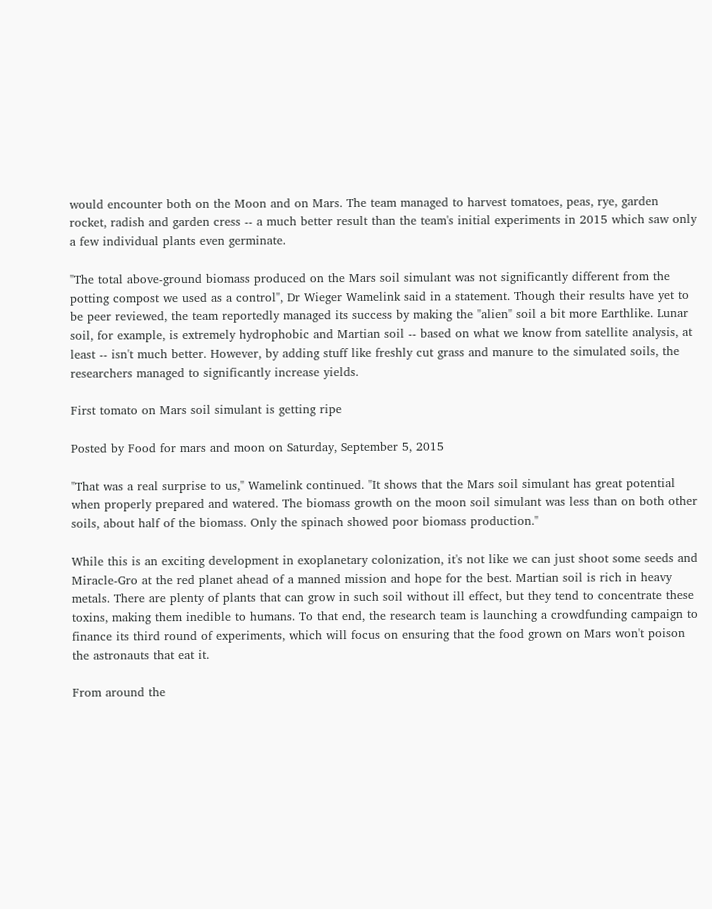would encounter both on the Moon and on Mars. The team managed to harvest tomatoes, peas, rye, garden rocket, radish and garden cress -- a much better result than the team's initial experiments in 2015 which saw only a few individual plants even germinate.

"The total above-ground biomass produced on the Mars soil simulant was not significantly different from the potting compost we used as a control", Dr Wieger Wamelink said in a statement. Though their results have yet to be peer reviewed, the team reportedly managed its success by making the "alien" soil a bit more Earthlike. Lunar soil, for example, is extremely hydrophobic and Martian soil -- based on what we know from satellite analysis, at least -- isn't much better. However, by adding stuff like freshly cut grass and manure to the simulated soils, the researchers managed to significantly increase yields.

First tomato on Mars soil simulant is getting ripe

Posted by Food for mars and moon on Saturday, September 5, 2015

"That was a real surprise to us," Wamelink continued. "It shows that the Mars soil simulant has great potential when properly prepared and watered. The biomass growth on the moon soil simulant was less than on both other soils, about half of the biomass. Only the spinach showed poor biomass production."

While this is an exciting development in exoplanetary colonization, it's not like we can just shoot some seeds and Miracle-Gro at the red planet ahead of a manned mission and hope for the best. Martian soil is rich in heavy metals. There are plenty of plants that can grow in such soil without ill effect, but they tend to concentrate these toxins, making them inedible to humans. To that end, the research team is launching a crowdfunding campaign to finance its third round of experiments, which will focus on ensuring that the food grown on Mars won't poison the astronauts that eat it.

From around the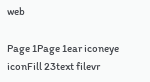web

Page 1Page 1ear iconeye iconFill 23text filevr